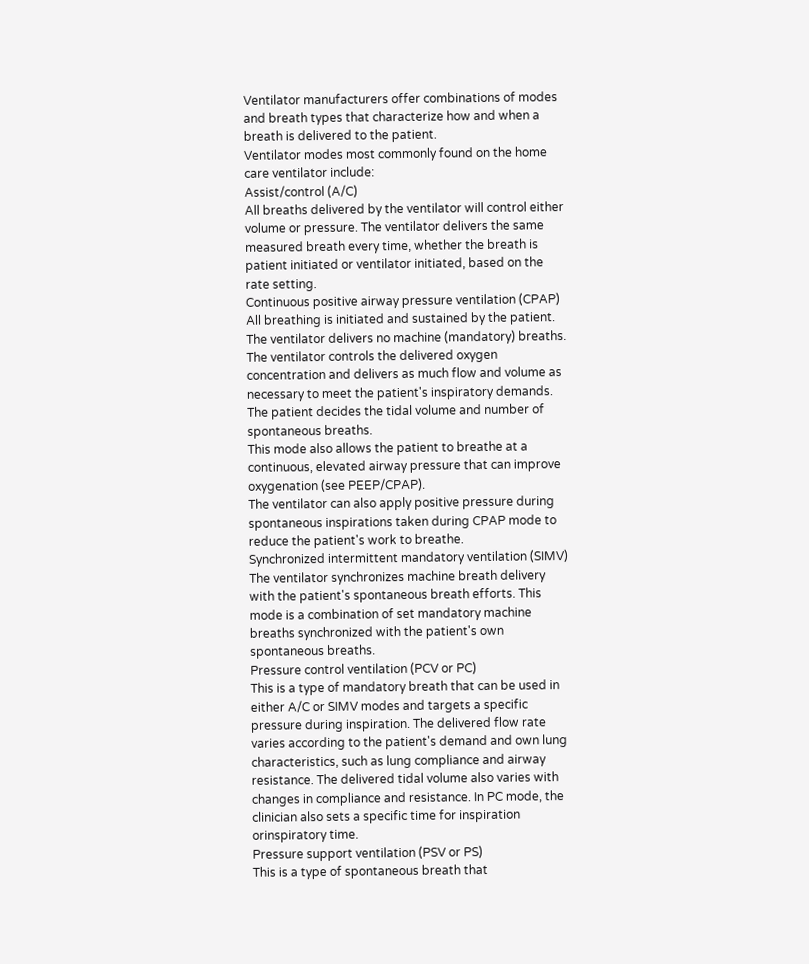Ventilator manufacturers offer combinations of modes and breath types that characterize how and when a breath is delivered to the patient.
Ventilator modes most commonly found on the home care ventilator include:
Assist/control (A/C)
All breaths delivered by the ventilator will control either volume or pressure. The ventilator delivers the same measured breath every time, whether the breath is patient initiated or ventilator initiated, based on the rate setting.
Continuous positive airway pressure ventilation (CPAP)
All breathing is initiated and sustained by the patient. The ventilator delivers no machine (mandatory) breaths. The ventilator controls the delivered oxygen concentration and delivers as much flow and volume as necessary to meet the patient's inspiratory demands. The patient decides the tidal volume and number of spontaneous breaths.
This mode also allows the patient to breathe at a continuous, elevated airway pressure that can improve oxygenation (see PEEP/CPAP).
The ventilator can also apply positive pressure during spontaneous inspirations taken during CPAP mode to reduce the patient's work to breathe.
Synchronized intermittent mandatory ventilation (SIMV)
The ventilator synchronizes machine breath delivery with the patient's spontaneous breath efforts. This mode is a combination of set mandatory machine breaths synchronized with the patient's own spontaneous breaths.
Pressure control ventilation (PCV or PC)
This is a type of mandatory breath that can be used in either A/C or SIMV modes and targets a specific pressure during inspiration. The delivered flow rate varies according to the patient's demand and own lung characteristics, such as lung compliance and airway resistance. The delivered tidal volume also varies with changes in compliance and resistance. In PC mode, the clinician also sets a specific time for inspiration orinspiratory time.
Pressure support ventilation (PSV or PS)
This is a type of spontaneous breath that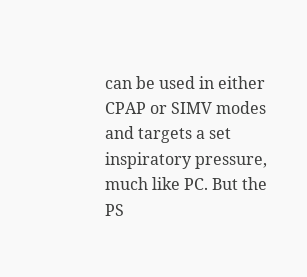can be used in either CPAP or SIMV modes and targets a set inspiratory pressure, much like PC. But the PS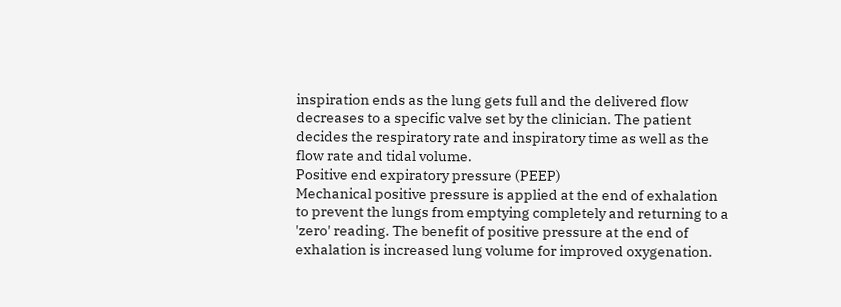inspiration ends as the lung gets full and the delivered flow decreases to a specific valve set by the clinician. The patient decides the respiratory rate and inspiratory time as well as the flow rate and tidal volume.
Positive end expiratory pressure (PEEP)
Mechanical positive pressure is applied at the end of exhalation to prevent the lungs from emptying completely and returning to a 'zero' reading. The benefit of positive pressure at the end of exhalation is increased lung volume for improved oxygenation.